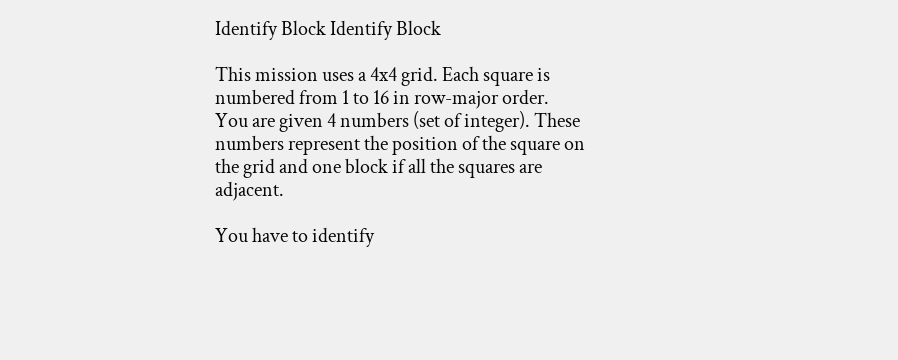Identify Block Identify Block

This mission uses a 4x4 grid. Each square is numbered from 1 to 16 in row-major order.
You are given 4 numbers (set of integer). These numbers represent the position of the square on the grid and one block if all the squares are adjacent.

You have to identify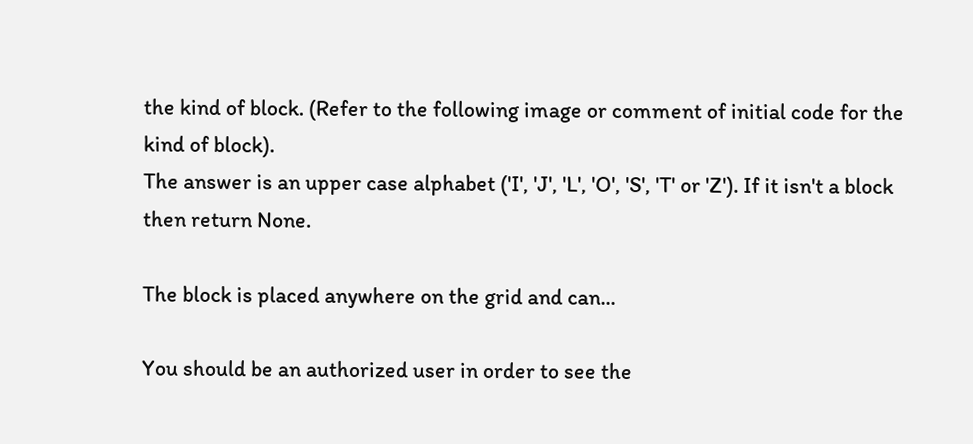the kind of block. (Refer to the following image or comment of initial code for the kind of block).
The answer is an upper case alphabet ('I', 'J', 'L', 'O', 'S', 'T' or 'Z'). If it isn't a block then return None.

The block is placed anywhere on the grid and can...

You should be an authorized user in order to see the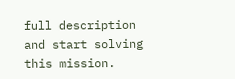full description and start solving this mission.